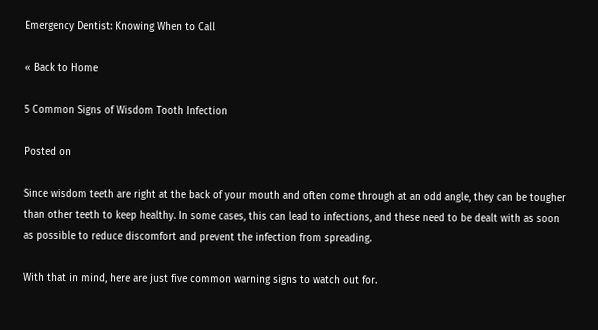Emergency Dentist: Knowing When to Call

« Back to Home

5 Common Signs of Wisdom Tooth Infection

Posted on

Since wisdom teeth are right at the back of your mouth and often come through at an odd angle, they can be tougher than other teeth to keep healthy. In some cases, this can lead to infections, and these need to be dealt with as soon as possible to reduce discomfort and prevent the infection from spreading.

With that in mind, here are just five common warning signs to watch out for.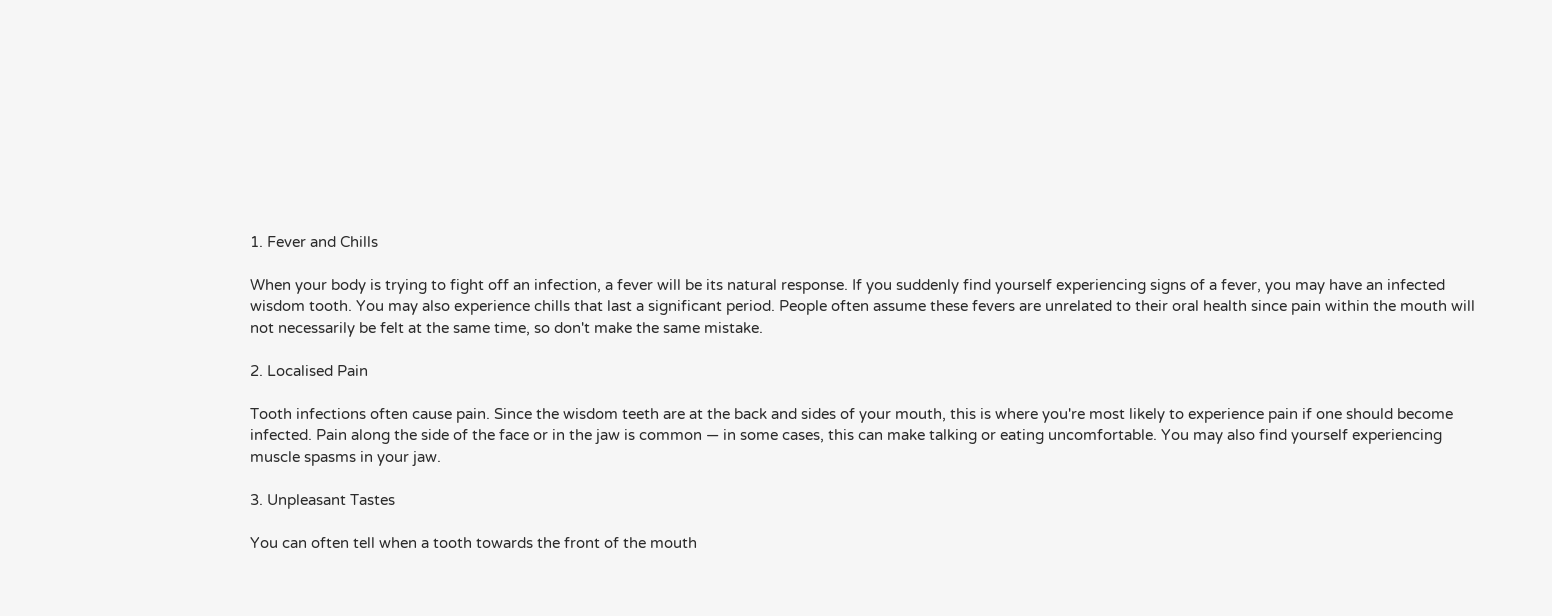1. Fever and Chills

When your body is trying to fight off an infection, a fever will be its natural response. If you suddenly find yourself experiencing signs of a fever, you may have an infected wisdom tooth. You may also experience chills that last a significant period. People often assume these fevers are unrelated to their oral health since pain within the mouth will not necessarily be felt at the same time, so don't make the same mistake.

2. Localised Pain

Tooth infections often cause pain. Since the wisdom teeth are at the back and sides of your mouth, this is where you're most likely to experience pain if one should become infected. Pain along the side of the face or in the jaw is common — in some cases, this can make talking or eating uncomfortable. You may also find yourself experiencing muscle spasms in your jaw.

3. Unpleasant Tastes

You can often tell when a tooth towards the front of the mouth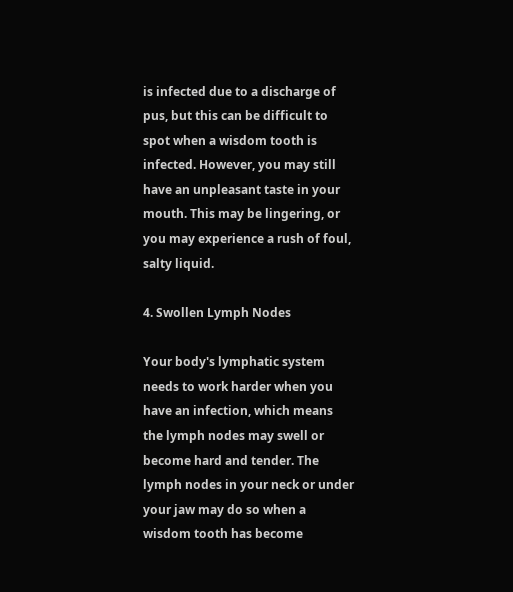is infected due to a discharge of pus, but this can be difficult to spot when a wisdom tooth is infected. However, you may still have an unpleasant taste in your mouth. This may be lingering, or you may experience a rush of foul, salty liquid.

4. Swollen Lymph Nodes

Your body's lymphatic system needs to work harder when you have an infection, which means the lymph nodes may swell or become hard and tender. The lymph nodes in your neck or under your jaw may do so when a wisdom tooth has become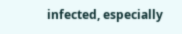infected, especially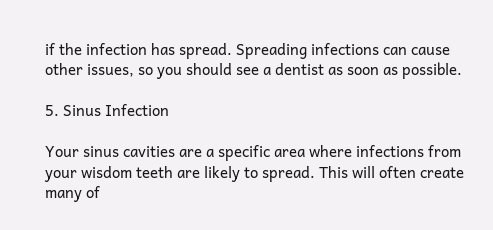if the infection has spread. Spreading infections can cause other issues, so you should see a dentist as soon as possible.

5. Sinus Infection

Your sinus cavities are a specific area where infections from your wisdom teeth are likely to spread. This will often create many of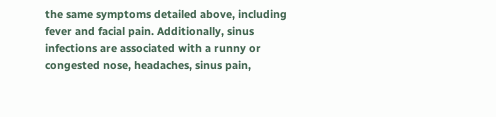the same symptoms detailed above, including fever and facial pain. Additionally, sinus infections are associated with a runny or congested nose, headaches, sinus pain,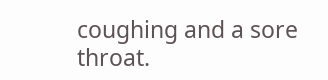coughing and a sore throat.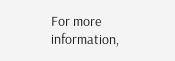For more information,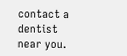contact a dentist near you.